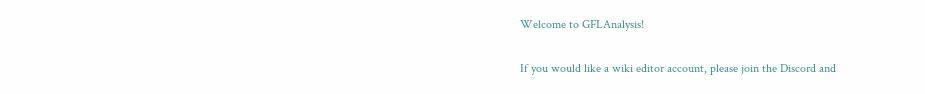Welcome to GFLAnalysis!

If you would like a wiki editor account, please join the Discord and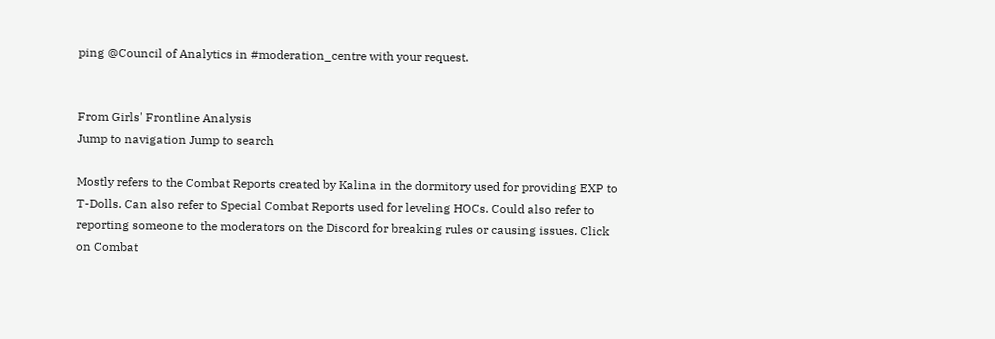ping @Council of Analytics in #moderation_centre with your request.


From Girls' Frontline Analysis
Jump to navigation Jump to search

Mostly refers to the Combat Reports created by Kalina in the dormitory used for providing EXP to T-Dolls. Can also refer to Special Combat Reports used for leveling HOCs. Could also refer to reporting someone to the moderators on the Discord for breaking rules or causing issues. Click on Combat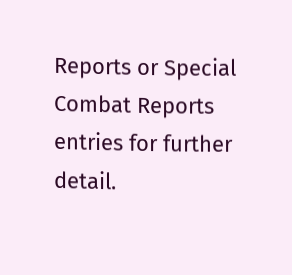Reports or Special Combat Reports entries for further detail.